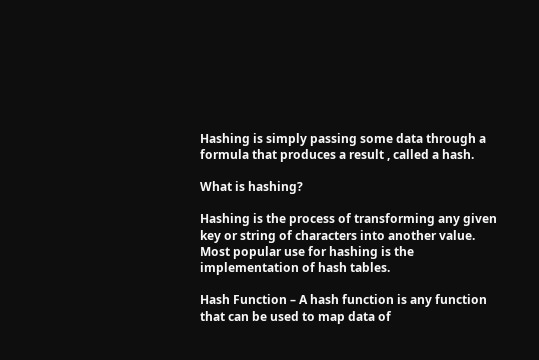Hashing is simply passing some data through a formula that produces a result , called a hash.

What is hashing?

Hashing is the process of transforming any given key or string of characters into another value. Most popular use for hashing is the implementation of hash tables.

Hash Function – A hash function is any function that can be used to map data of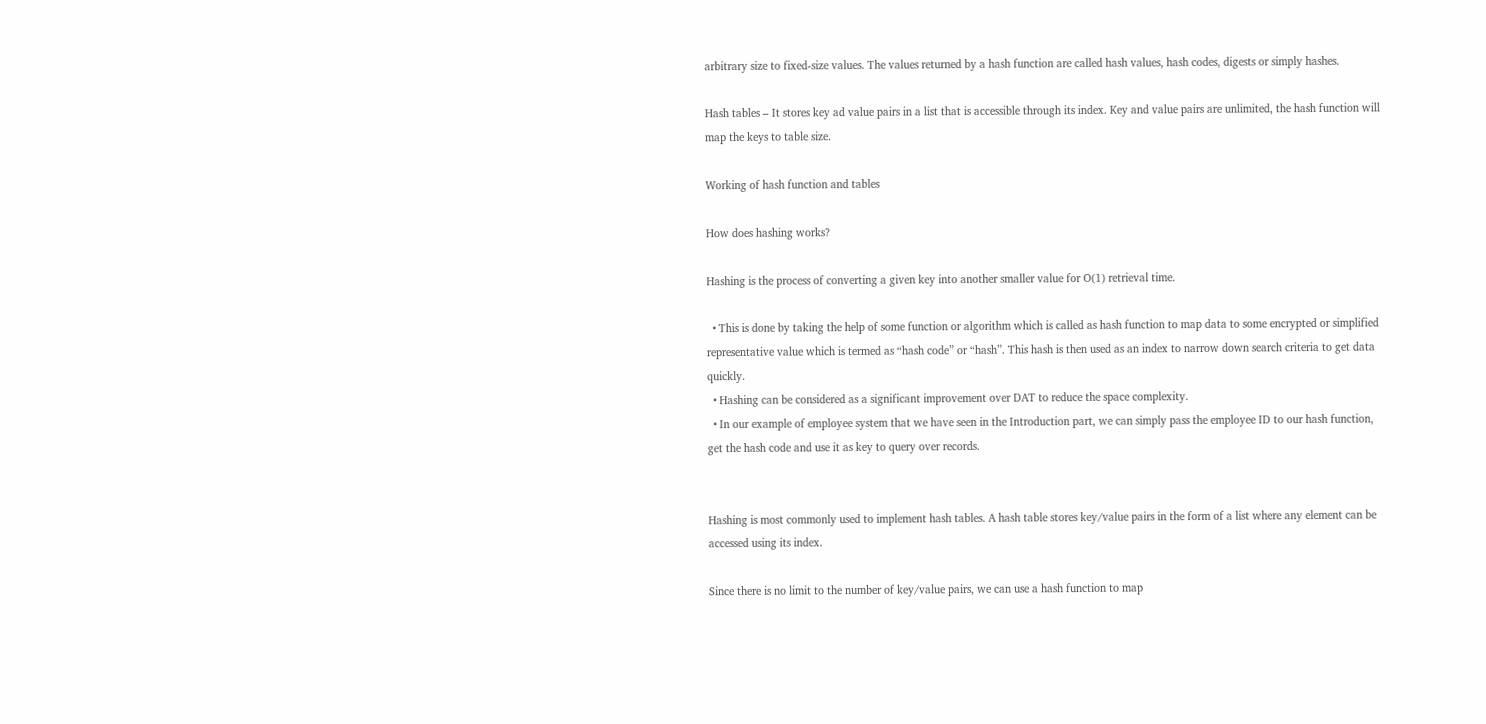arbitrary size to fixed-size values. The values returned by a hash function are called hash values, hash codes, digests or simply hashes.

Hash tables – It stores key ad value pairs in a list that is accessible through its index. Key and value pairs are unlimited, the hash function will map the keys to table size.

Working of hash function and tables

How does hashing works?

Hashing is the process of converting a given key into another smaller value for O(1) retrieval time.

  • This is done by taking the help of some function or algorithm which is called as hash function to map data to some encrypted or simplified representative value which is termed as “hash code” or “hash”. This hash is then used as an index to narrow down search criteria to get data quickly.
  • Hashing can be considered as a significant improvement over DAT to reduce the space complexity.
  • In our example of employee system that we have seen in the Introduction part, we can simply pass the employee ID to our hash function, get the hash code and use it as key to query over records.


Hashing is most commonly used to implement hash tables. A hash table stores key/value pairs in the form of a list where any element can be accessed using its index.

Since there is no limit to the number of key/value pairs, we can use a hash function to map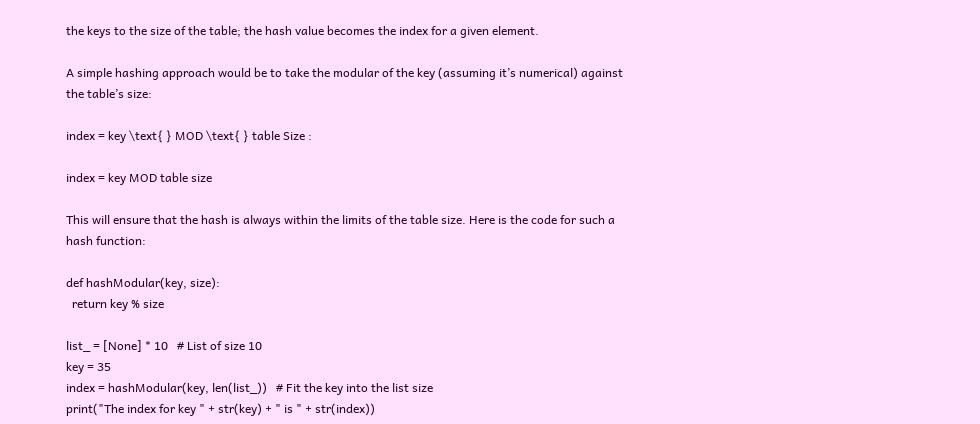the keys to the size of the table; the hash value becomes the index for a given element.

A simple hashing approach would be to take the modular of the key (assuming it’s numerical) against the table’s size:

index = key \text{ } MOD \text{ } table Size :

index = key MOD table size

This will ensure that the hash is always within the limits of the table size. Here is the code for such a hash function:

def hashModular(key, size):
  return key % size

list_ = [None] * 10   # List of size 10
key = 35
index = hashModular(key, len(list_))   # Fit the key into the list size
print("The index for key " + str(key) + " is " + str(index))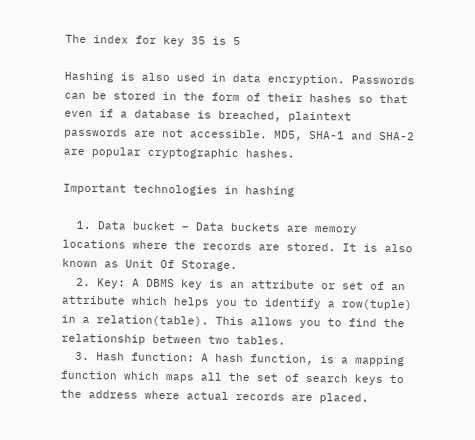The index for key 35 is 5

Hashing is also used in data encryption. Passwords can be stored in the form of their hashes so that even if a database is breached, plaintext passwords are not accessible. MD5, SHA-1 and SHA-2 are popular cryptographic hashes.

Important technologies in hashing

  1. Data bucket – Data buckets are memory locations where the records are stored. It is also known as Unit Of Storage.
  2. Key: A DBMS key is an attribute or set of an attribute which helps you to identify a row(tuple) in a relation(table). This allows you to find the relationship between two tables.
  3. Hash function: A hash function, is a mapping function which maps all the set of search keys to the address where actual records are placed.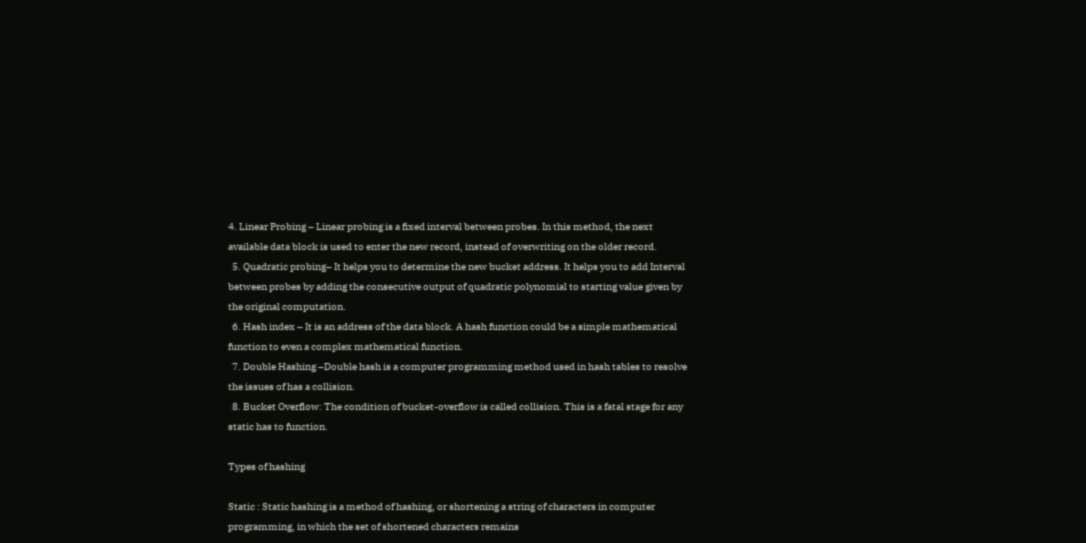4. Linear Probing – Linear probing is a fixed interval between probes. In this method, the next available data block is used to enter the new record, instead of overwriting on the older record.
  5. Quadratic probing– It helps you to determine the new bucket address. It helps you to add Interval between probes by adding the consecutive output of quadratic polynomial to starting value given by the original computation.
  6. Hash index – It is an address of the data block. A hash function could be a simple mathematical function to even a complex mathematical function.
  7. Double Hashing –Double hash is a computer programming method used in hash tables to resolve the issues of has a collision.
  8. Bucket Overflow: The condition of bucket-overflow is called collision. This is a fatal stage for any static has to function.

Types of hashing

Static : Static hashing is a method of hashing, or shortening a string of characters in computer programming, in which the set of shortened characters remains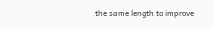the same length to improve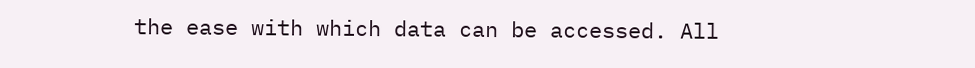the ease with which data can be accessed. All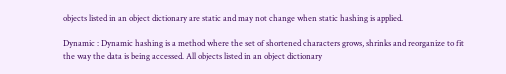objects listed in an object dictionary are static and may not change when static hashing is applied.

Dynamic : Dynamic hashing is a method where the set of shortened characters grows, shrinks and reorganize to fit the way the data is being accessed. All objects listed in an object dictionary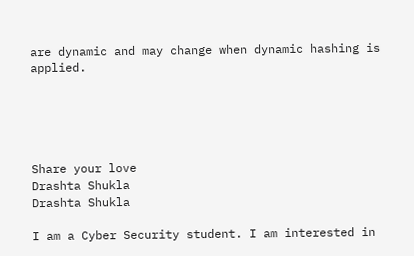are dynamic and may change when dynamic hashing is applied.





Share your love
Drashta Shukla
Drashta Shukla

I am a Cyber Security student. I am interested in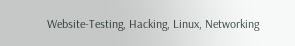Website-Testing, Hacking, Linux, Networking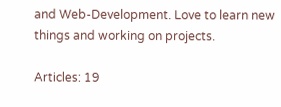and Web-Development. Love to learn new things and working on projects.

Articles: 19